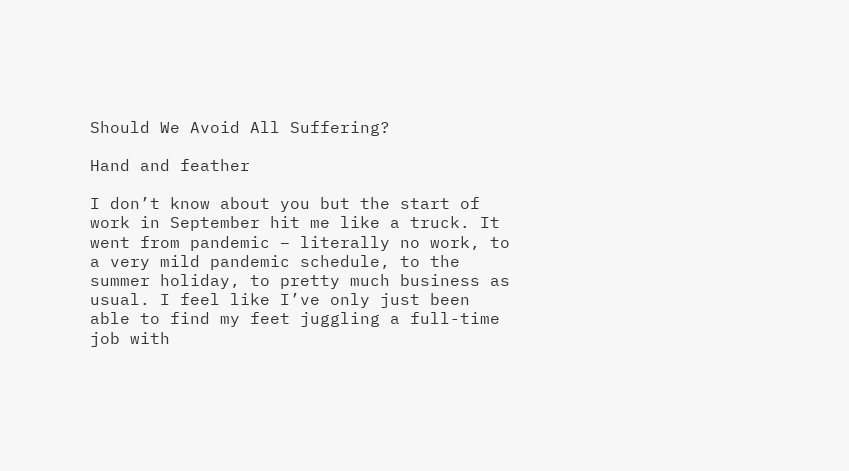Should We Avoid All Suffering?

Hand and feather

I don’t know about you but the start of work in September hit me like a truck. It went from pandemic – literally no work, to a very mild pandemic schedule, to the summer holiday, to pretty much business as usual. I feel like I’ve only just been able to find my feet juggling a full-time job with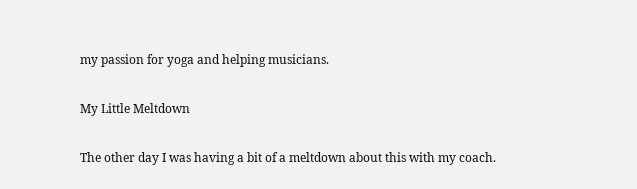my passion for yoga and helping musicians.

My Little Meltdown

The other day I was having a bit of a meltdown about this with my coach.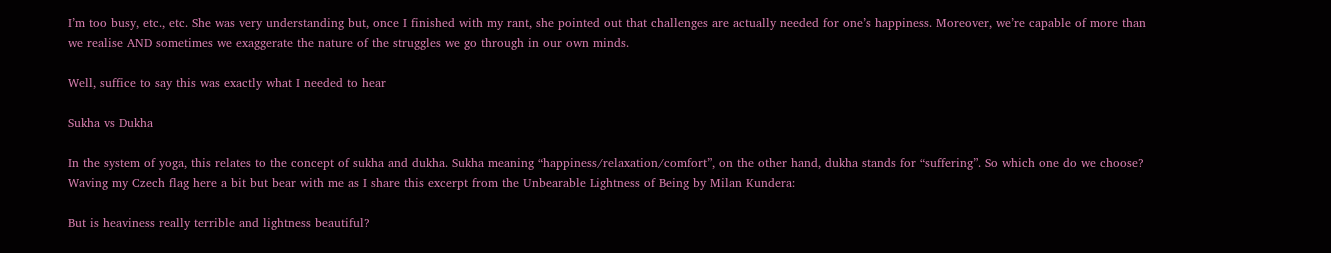I’m too busy, etc., etc. She was very understanding but, once I finished with my rant, she pointed out that challenges are actually needed for one’s happiness. Moreover, we’re capable of more than we realise AND sometimes we exaggerate the nature of the struggles we go through in our own minds.

Well, suffice to say this was exactly what I needed to hear

Sukha vs Dukha

In the system of yoga, this relates to the concept of sukha and dukha. Sukha meaning “happiness/relaxation/comfort”, on the other hand, dukha stands for “suffering”. So which one do we choose? Waving my Czech flag here a bit but bear with me as I share this excerpt from the Unbearable Lightness of Being by Milan Kundera:

But is heaviness really terrible and lightness beautiful?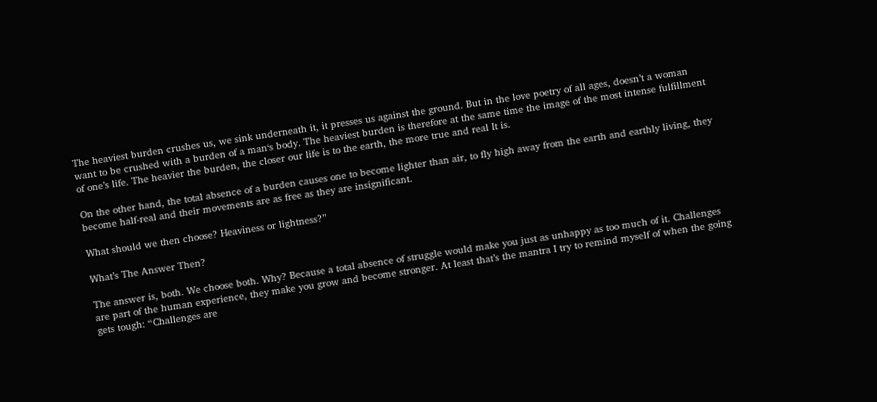The heaviest burden crushes us, we sink underneath it, it presses us against the ground. But in the love poetry of all ages, doesn’t a woman want to be crushed with a burden of a man‘s body. The heaviest burden is therefore at the same time the image of the most intense fulfillment of one’s life. The heavier the burden, the closer our life is to the earth, the more true and real It is.

On the other hand, the total absence of a burden causes one to become lighter than air, to fly high away from the earth and earthly living, they become half-real and their movements are as free as they are insignificant.

What should we then choose? Heaviness or lightness?”

What’s The Answer Then?

The answer is, both. We choose both. Why? Because a total absence of struggle would make you just as unhappy as too much of it. Challenges are part of the human experience, they make you grow and become stronger. At least that’s the mantra I try to remind myself of when the going gets tough: “Challenges are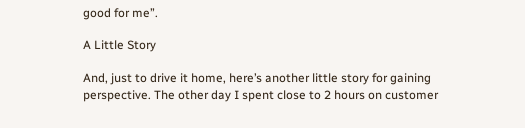good for me”.

A Little Story

And, just to drive it home, here’s another little story for gaining perspective. The other day I spent close to 2 hours on customer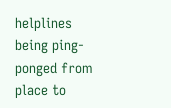helplines being ping-ponged from place to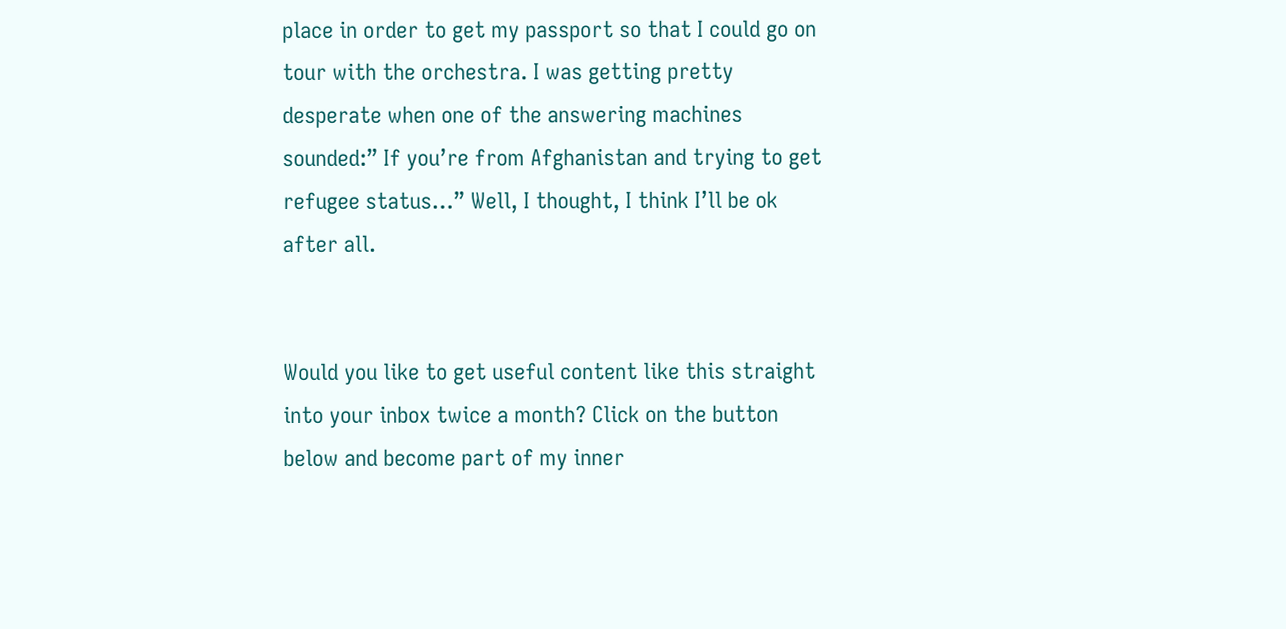place in order to get my passport so that I could go on tour with the orchestra. I was getting pretty desperate when one of the answering machines sounded:” If you’re from Afghanistan and trying to get refugee status…” Well, I thought, I think I’ll be ok after all.


Would you like to get useful content like this straight into your inbox twice a month? Click on the button below and become part of my inner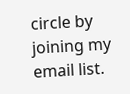circle by joining my email list.